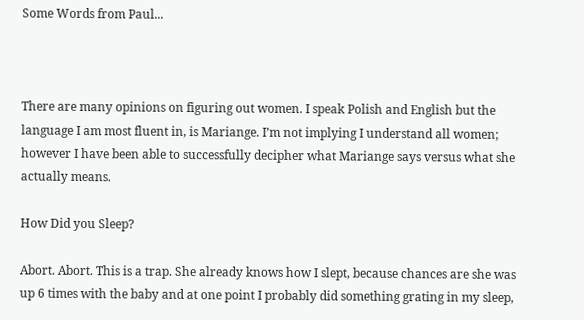Some Words from Paul...



There are many opinions on figuring out women. I speak Polish and English but the language I am most fluent in, is Mariange. I’m not implying I understand all women; however I have been able to successfully decipher what Mariange says versus what she actually means.

How Did you Sleep?

Abort. Abort. This is a trap. She already knows how I slept, because chances are she was up 6 times with the baby and at one point I probably did something grating in my sleep,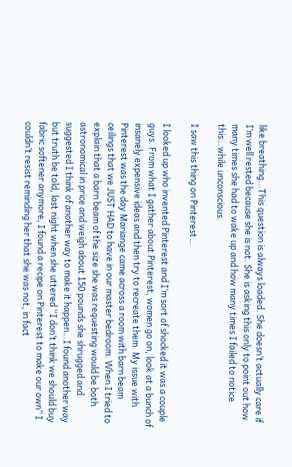like breathing…This question is always loaded. She doesn’t actually care if I’m well rested because she is not. She is asking this only to point out how many times she had to wake up and how many times I failed to notice this…while unconscious.

I saw this thing on Pinterest…

I looked up who invented Pinterest and I’m sort of shocked it was a couple guys. From what I gather about Pinterest, women go on, look at a bunch of insanely expensive ideas and then try to recreate them. My issue with Pinterest was the day Mariange came across a room with barn beam ceilings that we JUST HAD to have in our master bedroom. When I tried to explain that a barn beam of the size she was requesting would be both astronomical in price and weigh about 150 pounds she shrugged and suggested I think of another way to make it happen…I found another way but truth be told, last night when she uttered “I don’t think we should buy fabric softener anymore, I found a recipe on Pinterest to make our own” I couldn’t resist reminding her that she was not, in fact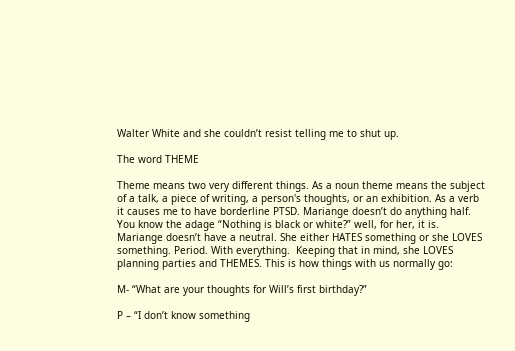Walter White and she couldn’t resist telling me to shut up.

The word THEME

Theme means two very different things. As a noun theme means the subject of a talk, a piece of writing, a person's thoughts, or an exhibition. As a verb it causes me to have borderline PTSD. Mariange doesn’t do anything half. You know the adage “Nothing is black or white?” well, for her, it is. Mariange doesn’t have a neutral. She either HATES something or she LOVES something. Period. With everything.  Keeping that in mind, she LOVES planning parties and THEMES. This is how things with us normally go:

M- “What are your thoughts for Will’s first birthday?”

P – “I don’t know something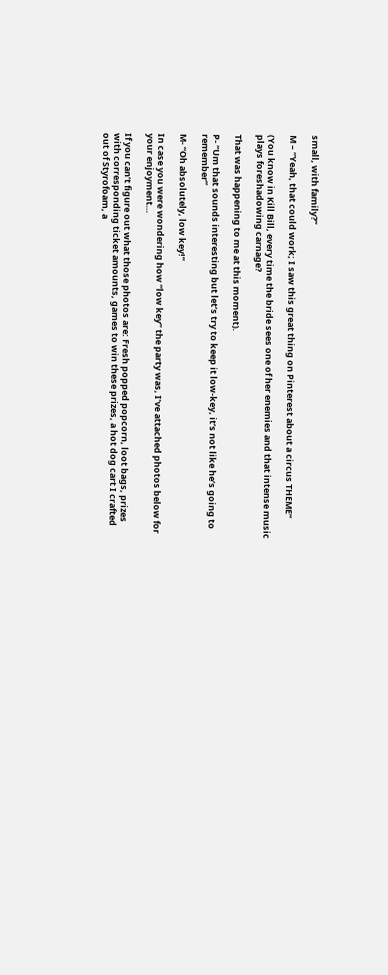small, with family?”

M – “Yeah, that could work; I saw this great thing on Pinterest about a circus THEME”

(You know in Kill Bill, every time the bride sees one of her enemies and that intense music plays foreshadowing carnage?

That was happening to me at this moment).

P- “Um that sounds interesting but let’s try to keep it low-key, it’s not like he’s going to remember”

M- “Oh absolutely, low key!”

In case you were wondering how “low key” the party was, I’ve attached photos below for your enjoyment…

If you can’t figure out what those photos are: Fresh popped popcorn, loot bags, prizes with corresponding ticket amounts, games to win these prizes, a hot dog cart I crafted out of Styrofoam, a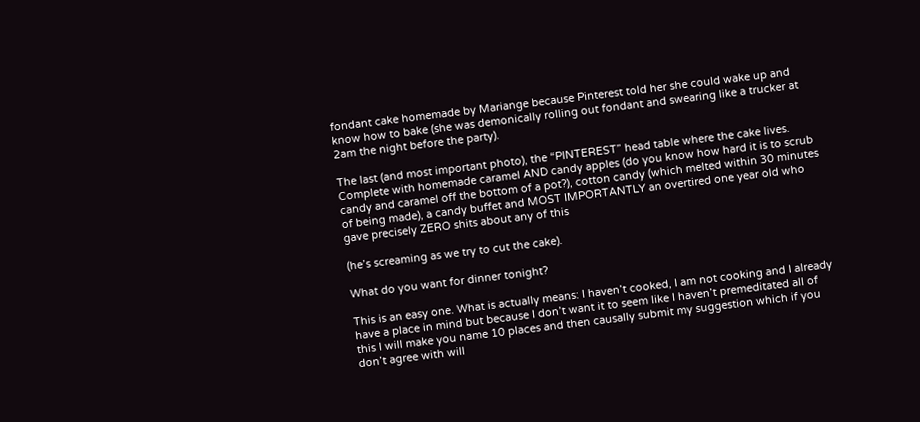fondant cake homemade by Mariange because Pinterest told her she could wake up and know how to bake (she was demonically rolling out fondant and swearing like a trucker at 2am the night before the party).

The last (and most important photo), the “PINTEREST” head table where the cake lives. Complete with homemade caramel AND candy apples (do you know how hard it is to scrub candy and caramel off the bottom of a pot?), cotton candy (which melted within 30 minutes of being made), a candy buffet and MOST IMPORTANTLY an overtired one year old who gave precisely ZERO shits about any of this

(he’s screaming as we try to cut the cake).

What do you want for dinner tonight?

This is an easy one. What is actually means: I haven’t cooked, I am not cooking and I already have a place in mind but because I don’t want it to seem like I haven’t premeditated all of this I will make you name 10 places and then causally submit my suggestion which if you don’t agree with will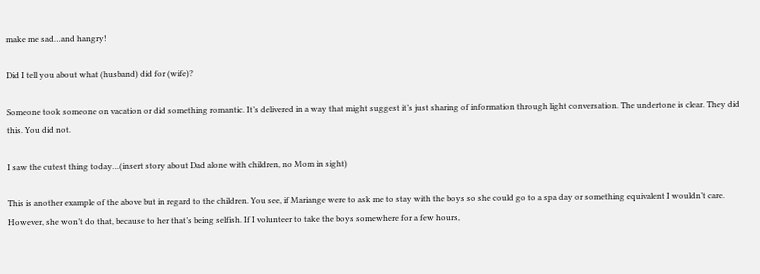make me sad…and hangry!

Did I tell you about what (husband) did for (wife)?

Someone took someone on vacation or did something romantic. It’s delivered in a way that might suggest it’s just sharing of information through light conversation. The undertone is clear. They did this. You did not.

I saw the cutest thing today…(insert story about Dad alone with children, no Mom in sight)

This is another example of the above but in regard to the children. You see, if Mariange were to ask me to stay with the boys so she could go to a spa day or something equivalent I wouldn’t care. However, she won’t do that, because to her that’s being selfish. If I volunteer to take the boys somewhere for a few hours,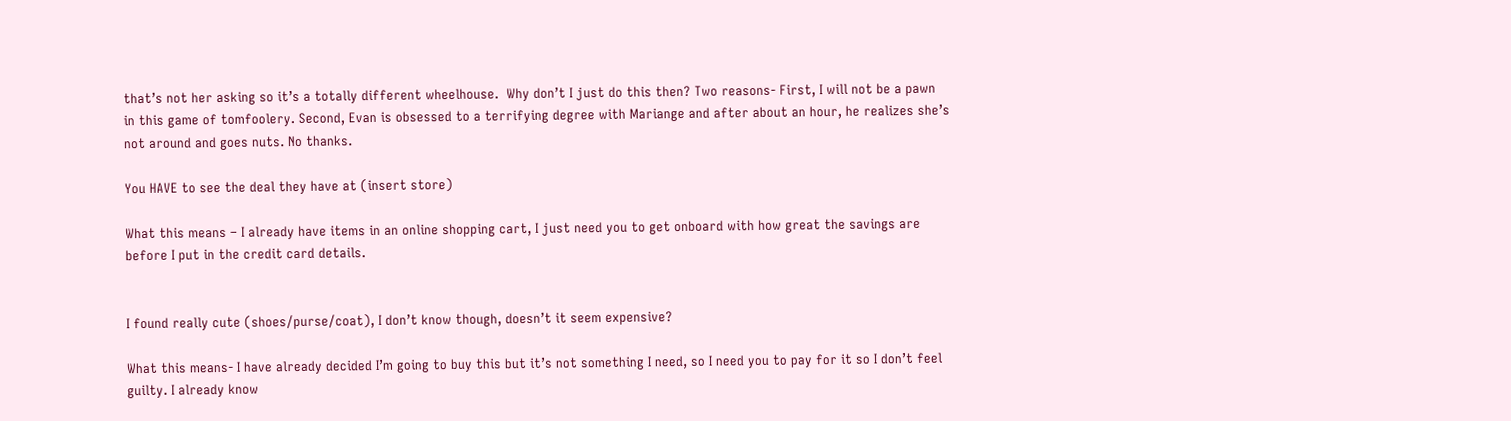that’s not her asking so it’s a totally different wheelhouse.  Why don’t I just do this then? Two reasons- First, I will not be a pawn in this game of tomfoolery. Second, Evan is obsessed to a terrifying degree with Mariange and after about an hour, he realizes she’s not around and goes nuts. No thanks.

You HAVE to see the deal they have at (insert store)

What this means – I already have items in an online shopping cart, I just need you to get onboard with how great the savings are before I put in the credit card details.


I found really cute (shoes/purse/coat), I don’t know though, doesn’t it seem expensive?

What this means- I have already decided I’m going to buy this but it’s not something I need, so I need you to pay for it so I don’t feel guilty. I already know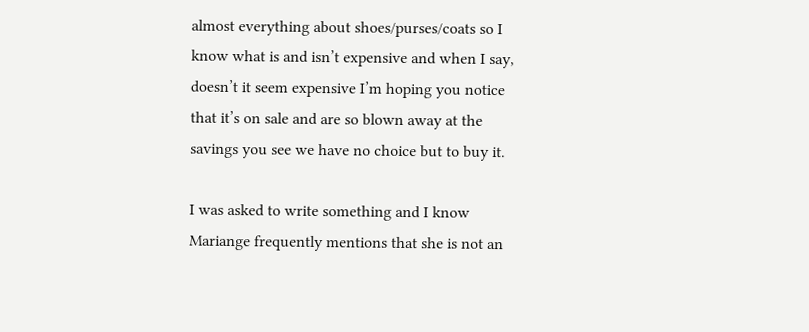almost everything about shoes/purses/coats so I know what is and isn’t expensive and when I say, doesn’t it seem expensive I’m hoping you notice that it’s on sale and are so blown away at the savings you see we have no choice but to buy it.

I was asked to write something and I know Mariange frequently mentions that she is not an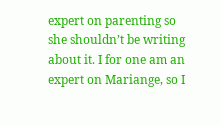expert on parenting so she shouldn’t be writing about it. I for one am an expert on Mariange, so I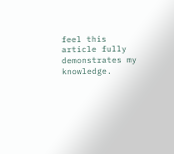feel this article fully demonstrates my knowledge.